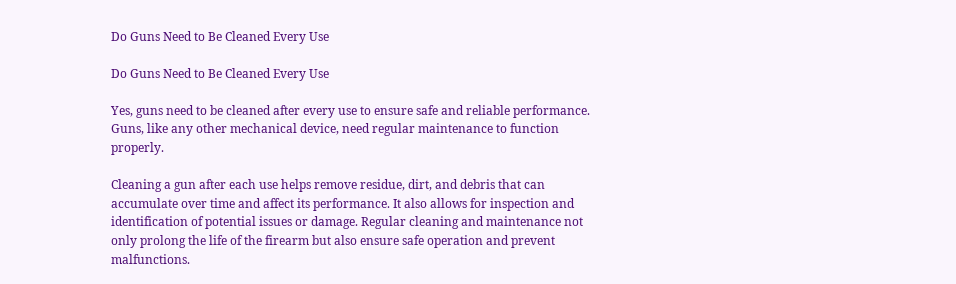Do Guns Need to Be Cleaned Every Use

Do Guns Need to Be Cleaned Every Use

Yes, guns need to be cleaned after every use to ensure safe and reliable performance. Guns, like any other mechanical device, need regular maintenance to function properly.

Cleaning a gun after each use helps remove residue, dirt, and debris that can accumulate over time and affect its performance. It also allows for inspection and identification of potential issues or damage. Regular cleaning and maintenance not only prolong the life of the firearm but also ensure safe operation and prevent malfunctions.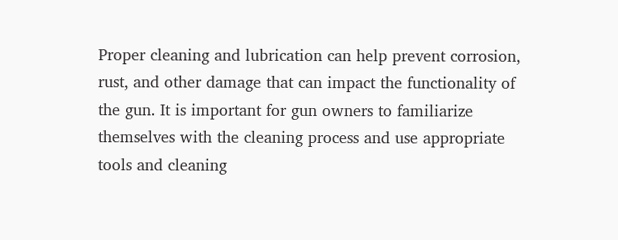Proper cleaning and lubrication can help prevent corrosion, rust, and other damage that can impact the functionality of the gun. It is important for gun owners to familiarize themselves with the cleaning process and use appropriate tools and cleaning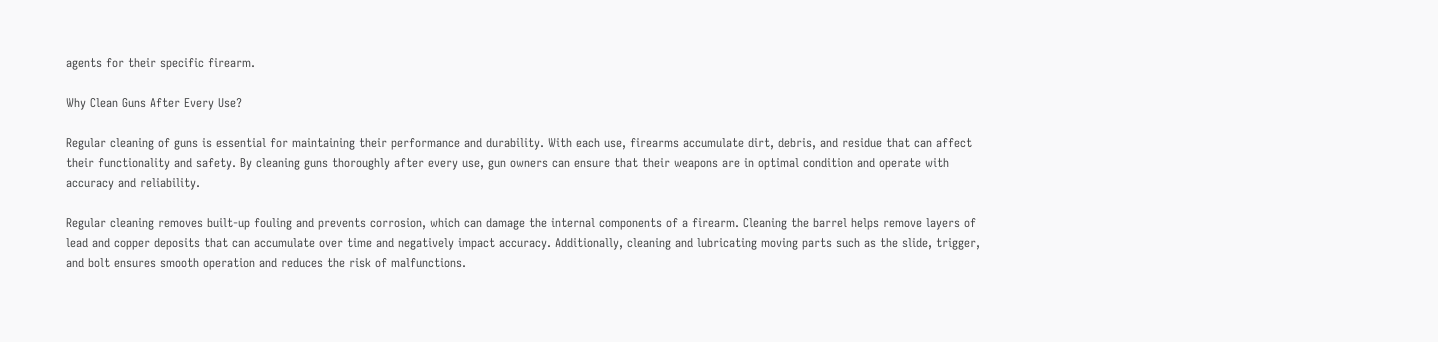agents for their specific firearm.

Why Clean Guns After Every Use?

Regular cleaning of guns is essential for maintaining their performance and durability. With each use, firearms accumulate dirt, debris, and residue that can affect their functionality and safety. By cleaning guns thoroughly after every use, gun owners can ensure that their weapons are in optimal condition and operate with accuracy and reliability.

Regular cleaning removes built-up fouling and prevents corrosion, which can damage the internal components of a firearm. Cleaning the barrel helps remove layers of lead and copper deposits that can accumulate over time and negatively impact accuracy. Additionally, cleaning and lubricating moving parts such as the slide, trigger, and bolt ensures smooth operation and reduces the risk of malfunctions.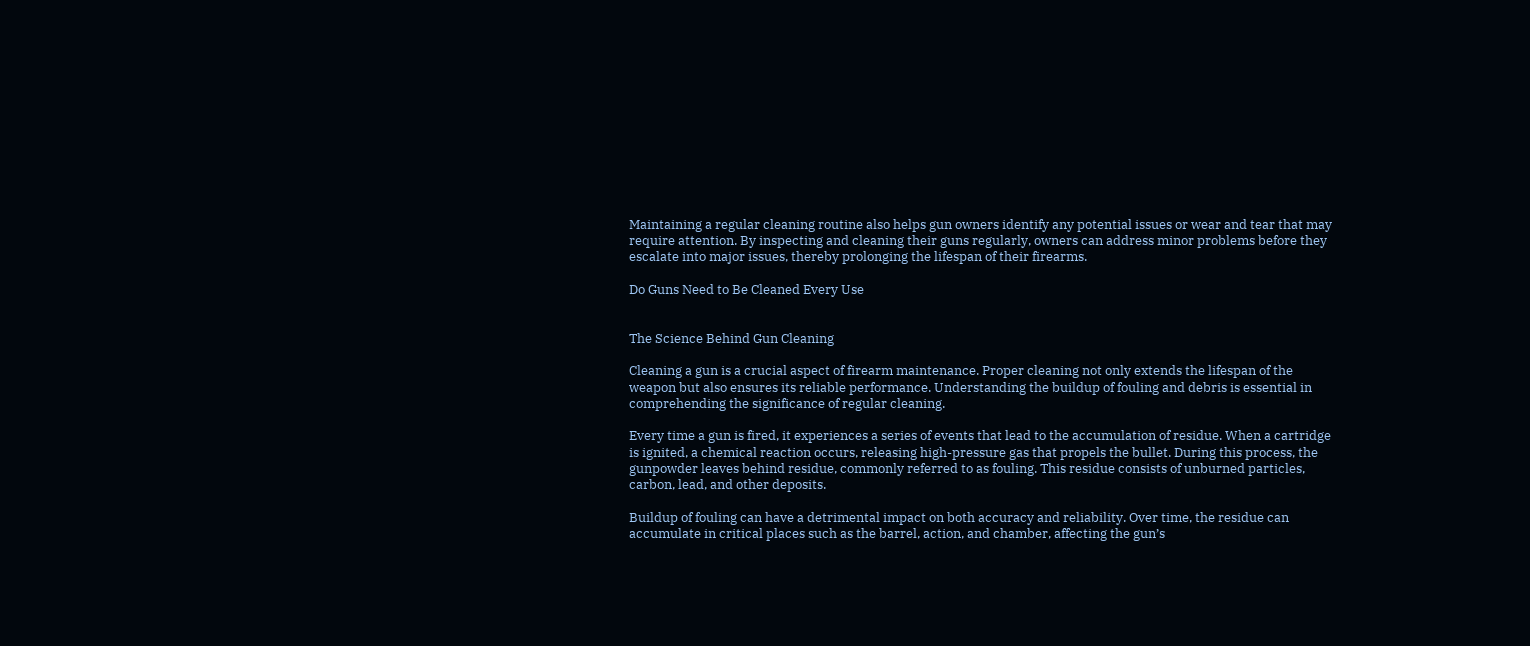Maintaining a regular cleaning routine also helps gun owners identify any potential issues or wear and tear that may require attention. By inspecting and cleaning their guns regularly, owners can address minor problems before they escalate into major issues, thereby prolonging the lifespan of their firearms.

Do Guns Need to Be Cleaned Every Use


The Science Behind Gun Cleaning

Cleaning a gun is a crucial aspect of firearm maintenance. Proper cleaning not only extends the lifespan of the weapon but also ensures its reliable performance. Understanding the buildup of fouling and debris is essential in comprehending the significance of regular cleaning.

Every time a gun is fired, it experiences a series of events that lead to the accumulation of residue. When a cartridge is ignited, a chemical reaction occurs, releasing high-pressure gas that propels the bullet. During this process, the gunpowder leaves behind residue, commonly referred to as fouling. This residue consists of unburned particles, carbon, lead, and other deposits.

Buildup of fouling can have a detrimental impact on both accuracy and reliability. Over time, the residue can accumulate in critical places such as the barrel, action, and chamber, affecting the gun’s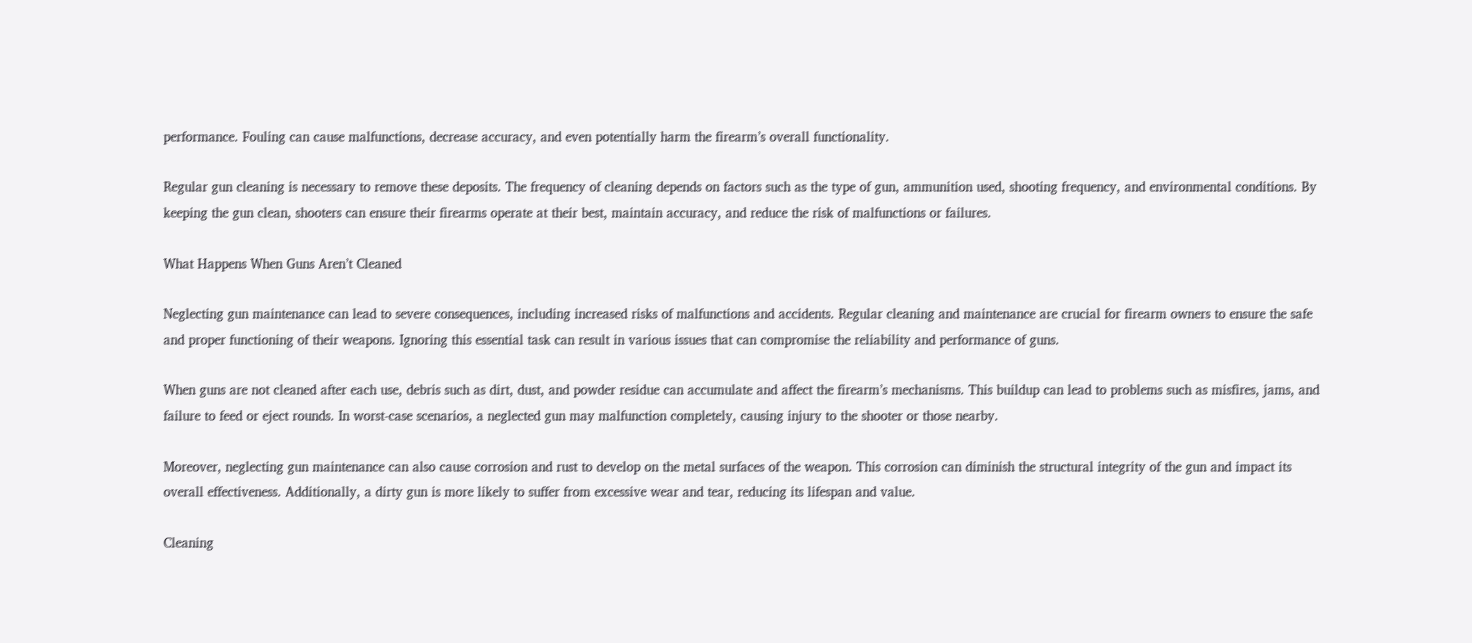performance. Fouling can cause malfunctions, decrease accuracy, and even potentially harm the firearm’s overall functionality.

Regular gun cleaning is necessary to remove these deposits. The frequency of cleaning depends on factors such as the type of gun, ammunition used, shooting frequency, and environmental conditions. By keeping the gun clean, shooters can ensure their firearms operate at their best, maintain accuracy, and reduce the risk of malfunctions or failures.

What Happens When Guns Aren’t Cleaned

Neglecting gun maintenance can lead to severe consequences, including increased risks of malfunctions and accidents. Regular cleaning and maintenance are crucial for firearm owners to ensure the safe and proper functioning of their weapons. Ignoring this essential task can result in various issues that can compromise the reliability and performance of guns.

When guns are not cleaned after each use, debris such as dirt, dust, and powder residue can accumulate and affect the firearm’s mechanisms. This buildup can lead to problems such as misfires, jams, and failure to feed or eject rounds. In worst-case scenarios, a neglected gun may malfunction completely, causing injury to the shooter or those nearby.

Moreover, neglecting gun maintenance can also cause corrosion and rust to develop on the metal surfaces of the weapon. This corrosion can diminish the structural integrity of the gun and impact its overall effectiveness. Additionally, a dirty gun is more likely to suffer from excessive wear and tear, reducing its lifespan and value.

Cleaning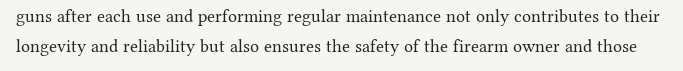guns after each use and performing regular maintenance not only contributes to their longevity and reliability but also ensures the safety of the firearm owner and those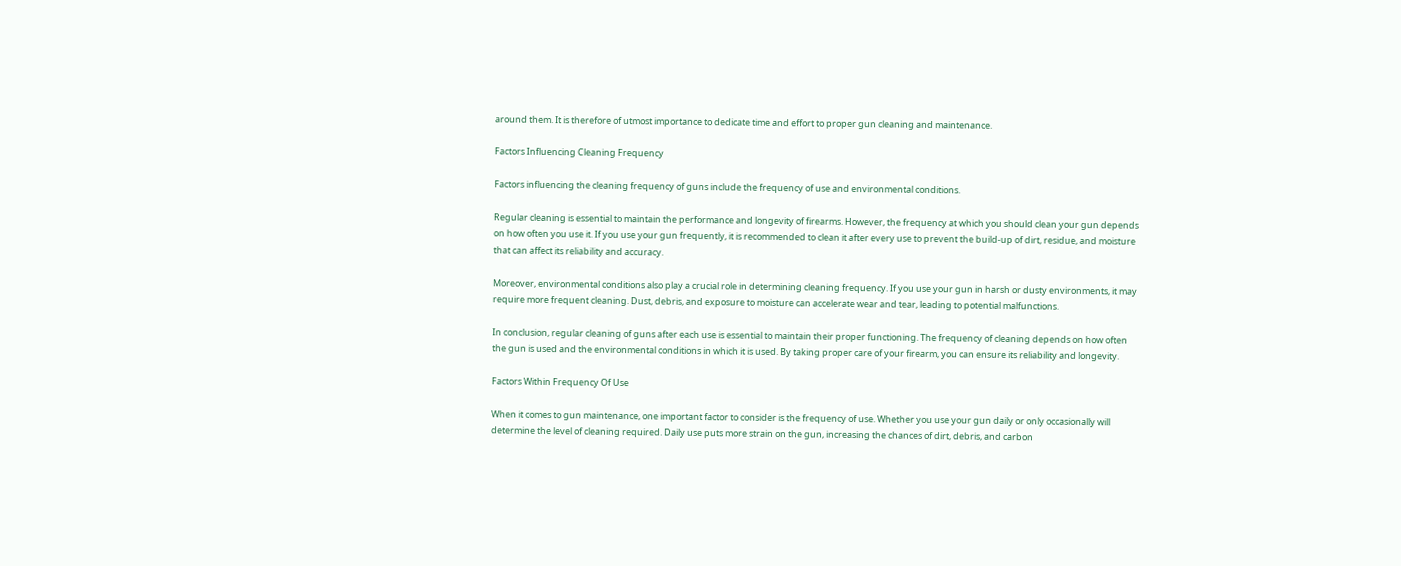around them. It is therefore of utmost importance to dedicate time and effort to proper gun cleaning and maintenance.

Factors Influencing Cleaning Frequency

Factors influencing the cleaning frequency of guns include the frequency of use and environmental conditions.

Regular cleaning is essential to maintain the performance and longevity of firearms. However, the frequency at which you should clean your gun depends on how often you use it. If you use your gun frequently, it is recommended to clean it after every use to prevent the build-up of dirt, residue, and moisture that can affect its reliability and accuracy.

Moreover, environmental conditions also play a crucial role in determining cleaning frequency. If you use your gun in harsh or dusty environments, it may require more frequent cleaning. Dust, debris, and exposure to moisture can accelerate wear and tear, leading to potential malfunctions.

In conclusion, regular cleaning of guns after each use is essential to maintain their proper functioning. The frequency of cleaning depends on how often the gun is used and the environmental conditions in which it is used. By taking proper care of your firearm, you can ensure its reliability and longevity.

Factors Within Frequency Of Use

When it comes to gun maintenance, one important factor to consider is the frequency of use. Whether you use your gun daily or only occasionally will determine the level of cleaning required. Daily use puts more strain on the gun, increasing the chances of dirt, debris, and carbon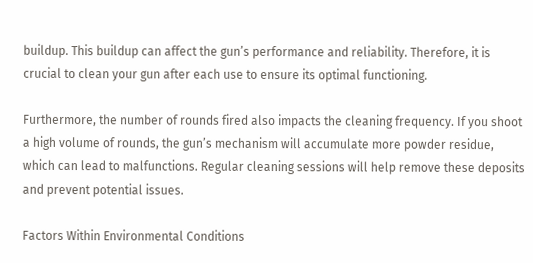buildup. This buildup can affect the gun’s performance and reliability. Therefore, it is crucial to clean your gun after each use to ensure its optimal functioning.

Furthermore, the number of rounds fired also impacts the cleaning frequency. If you shoot a high volume of rounds, the gun’s mechanism will accumulate more powder residue, which can lead to malfunctions. Regular cleaning sessions will help remove these deposits and prevent potential issues.

Factors Within Environmental Conditions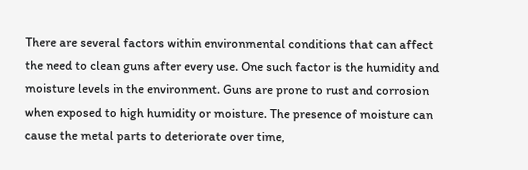There are several factors within environmental conditions that can affect the need to clean guns after every use. One such factor is the humidity and moisture levels in the environment. Guns are prone to rust and corrosion when exposed to high humidity or moisture. The presence of moisture can cause the metal parts to deteriorate over time,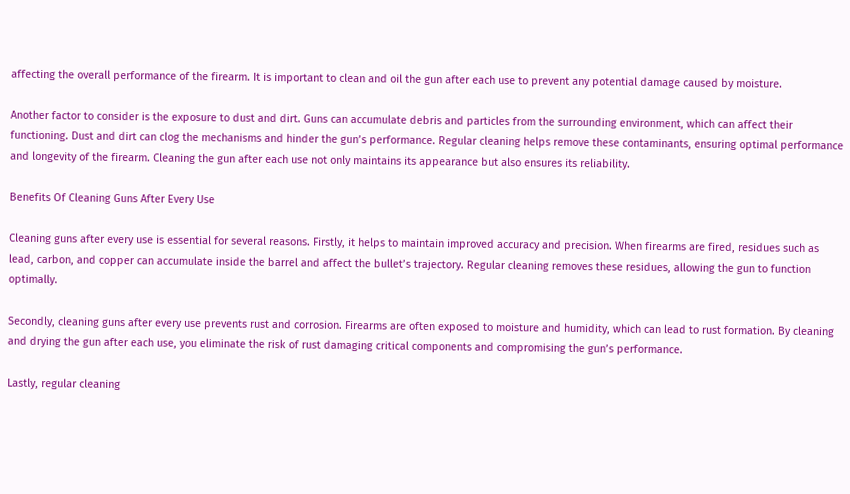affecting the overall performance of the firearm. It is important to clean and oil the gun after each use to prevent any potential damage caused by moisture.

Another factor to consider is the exposure to dust and dirt. Guns can accumulate debris and particles from the surrounding environment, which can affect their functioning. Dust and dirt can clog the mechanisms and hinder the gun’s performance. Regular cleaning helps remove these contaminants, ensuring optimal performance and longevity of the firearm. Cleaning the gun after each use not only maintains its appearance but also ensures its reliability.

Benefits Of Cleaning Guns After Every Use

Cleaning guns after every use is essential for several reasons. Firstly, it helps to maintain improved accuracy and precision. When firearms are fired, residues such as lead, carbon, and copper can accumulate inside the barrel and affect the bullet’s trajectory. Regular cleaning removes these residues, allowing the gun to function optimally.

Secondly, cleaning guns after every use prevents rust and corrosion. Firearms are often exposed to moisture and humidity, which can lead to rust formation. By cleaning and drying the gun after each use, you eliminate the risk of rust damaging critical components and compromising the gun’s performance.

Lastly, regular cleaning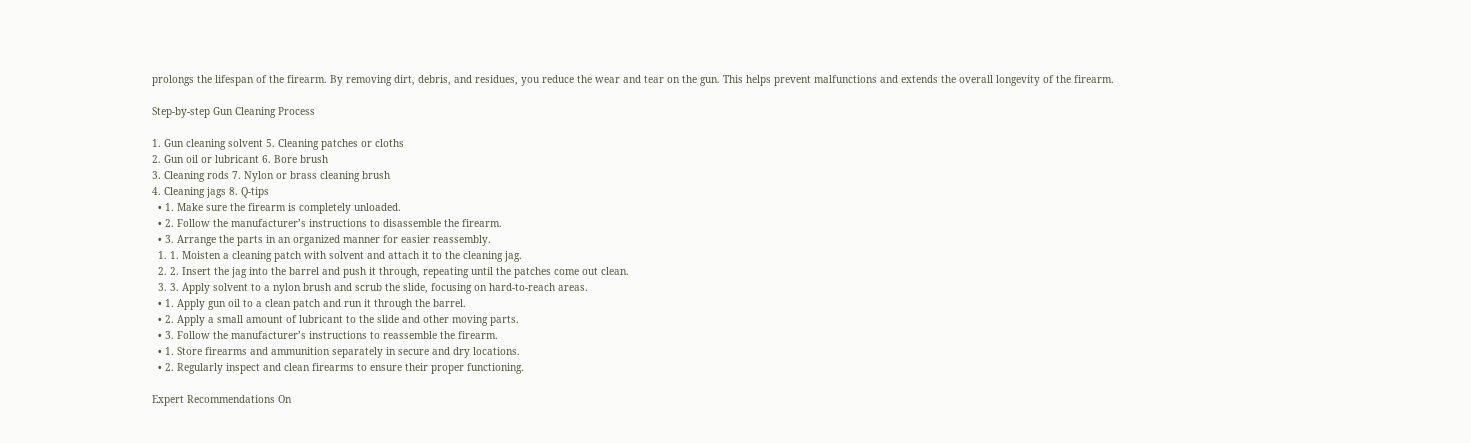prolongs the lifespan of the firearm. By removing dirt, debris, and residues, you reduce the wear and tear on the gun. This helps prevent malfunctions and extends the overall longevity of the firearm.

Step-by-step Gun Cleaning Process

1. Gun cleaning solvent 5. Cleaning patches or cloths
2. Gun oil or lubricant 6. Bore brush
3. Cleaning rods 7. Nylon or brass cleaning brush
4. Cleaning jags 8. Q-tips
  • 1. Make sure the firearm is completely unloaded.
  • 2. Follow the manufacturer’s instructions to disassemble the firearm.
  • 3. Arrange the parts in an organized manner for easier reassembly.
  1. 1. Moisten a cleaning patch with solvent and attach it to the cleaning jag.
  2. 2. Insert the jag into the barrel and push it through, repeating until the patches come out clean.
  3. 3. Apply solvent to a nylon brush and scrub the slide, focusing on hard-to-reach areas.
  • 1. Apply gun oil to a clean patch and run it through the barrel.
  • 2. Apply a small amount of lubricant to the slide and other moving parts.
  • 3. Follow the manufacturer’s instructions to reassemble the firearm.
  • 1. Store firearms and ammunition separately in secure and dry locations.
  • 2. Regularly inspect and clean firearms to ensure their proper functioning.

Expert Recommendations On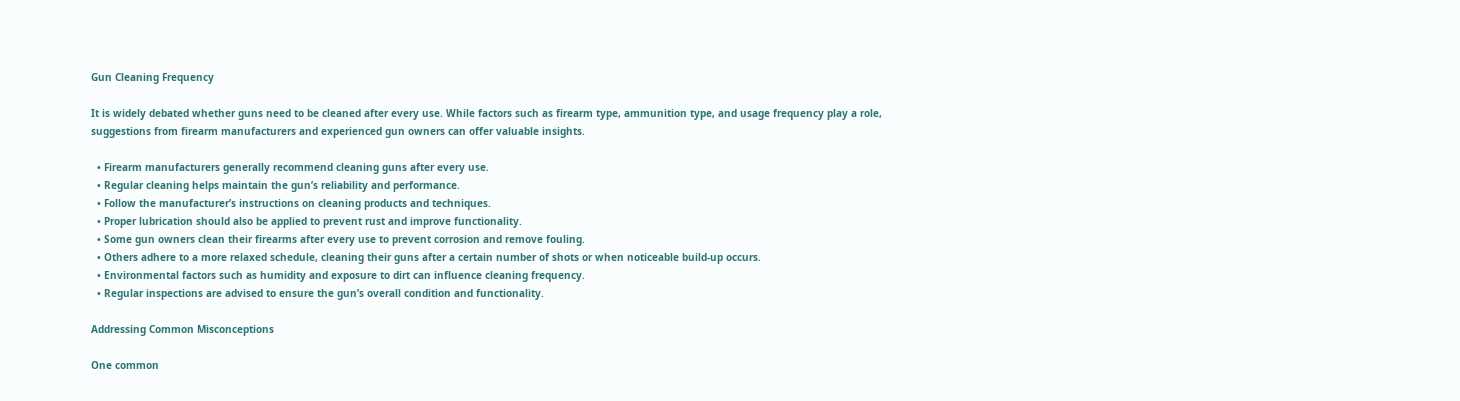Gun Cleaning Frequency

It is widely debated whether guns need to be cleaned after every use. While factors such as firearm type, ammunition type, and usage frequency play a role, suggestions from firearm manufacturers and experienced gun owners can offer valuable insights.

  • Firearm manufacturers generally recommend cleaning guns after every use.
  • Regular cleaning helps maintain the gun’s reliability and performance.
  • Follow the manufacturer’s instructions on cleaning products and techniques.
  • Proper lubrication should also be applied to prevent rust and improve functionality.
  • Some gun owners clean their firearms after every use to prevent corrosion and remove fouling.
  • Others adhere to a more relaxed schedule, cleaning their guns after a certain number of shots or when noticeable build-up occurs.
  • Environmental factors such as humidity and exposure to dirt can influence cleaning frequency.
  • Regular inspections are advised to ensure the gun’s overall condition and functionality.

Addressing Common Misconceptions

One common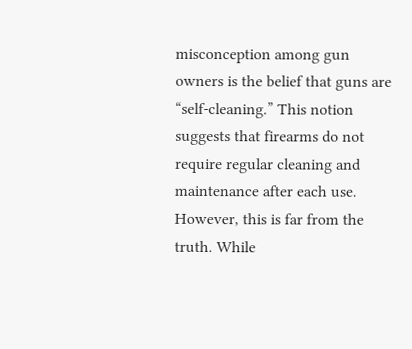misconception among gun owners is the belief that guns are “self-cleaning.” This notion suggests that firearms do not require regular cleaning and maintenance after each use. However, this is far from the truth. While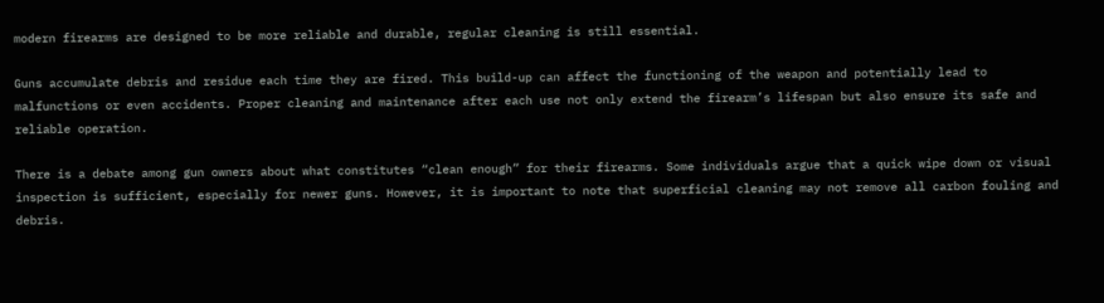modern firearms are designed to be more reliable and durable, regular cleaning is still essential.

Guns accumulate debris and residue each time they are fired. This build-up can affect the functioning of the weapon and potentially lead to malfunctions or even accidents. Proper cleaning and maintenance after each use not only extend the firearm’s lifespan but also ensure its safe and reliable operation.

There is a debate among gun owners about what constitutes “clean enough” for their firearms. Some individuals argue that a quick wipe down or visual inspection is sufficient, especially for newer guns. However, it is important to note that superficial cleaning may not remove all carbon fouling and debris.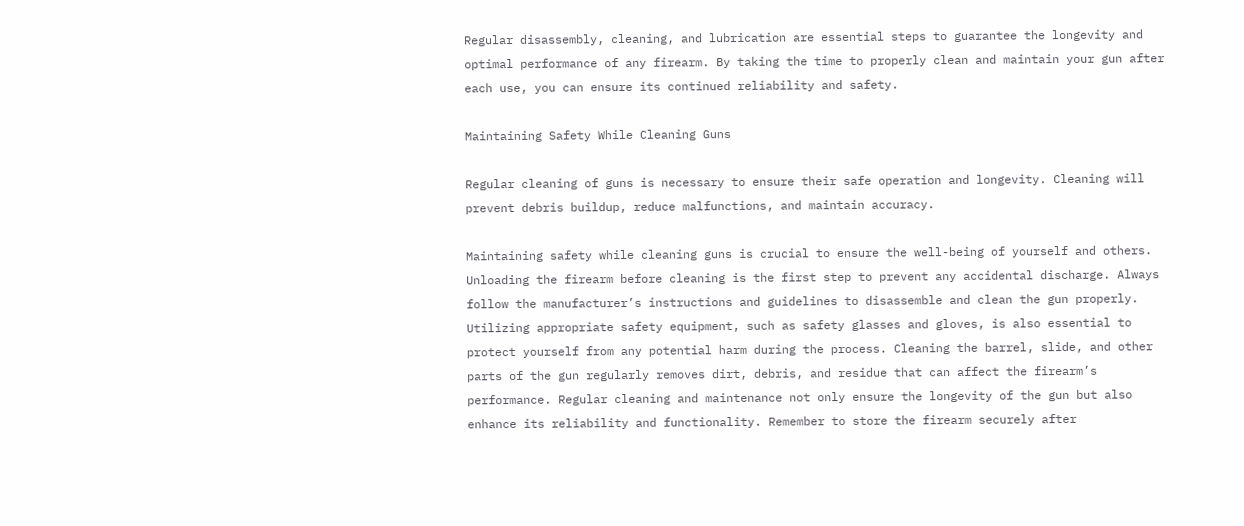Regular disassembly, cleaning, and lubrication are essential steps to guarantee the longevity and optimal performance of any firearm. By taking the time to properly clean and maintain your gun after each use, you can ensure its continued reliability and safety.

Maintaining Safety While Cleaning Guns

Regular cleaning of guns is necessary to ensure their safe operation and longevity. Cleaning will prevent debris buildup, reduce malfunctions, and maintain accuracy.

Maintaining safety while cleaning guns is crucial to ensure the well-being of yourself and others. Unloading the firearm before cleaning is the first step to prevent any accidental discharge. Always follow the manufacturer’s instructions and guidelines to disassemble and clean the gun properly. Utilizing appropriate safety equipment, such as safety glasses and gloves, is also essential to protect yourself from any potential harm during the process. Cleaning the barrel, slide, and other parts of the gun regularly removes dirt, debris, and residue that can affect the firearm’s performance. Regular cleaning and maintenance not only ensure the longevity of the gun but also enhance its reliability and functionality. Remember to store the firearm securely after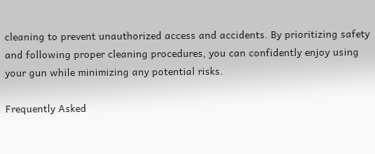cleaning to prevent unauthorized access and accidents. By prioritizing safety and following proper cleaning procedures, you can confidently enjoy using your gun while minimizing any potential risks.

Frequently Asked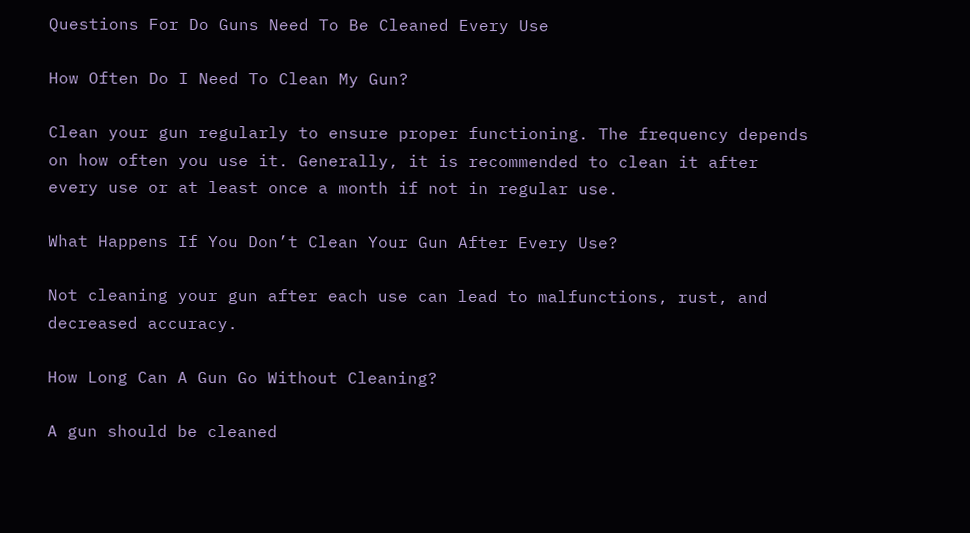Questions For Do Guns Need To Be Cleaned Every Use

How Often Do I Need To Clean My Gun?

Clean your gun regularly to ensure proper functioning. The frequency depends on how often you use it. Generally, it is recommended to clean it after every use or at least once a month if not in regular use.

What Happens If You Don’t Clean Your Gun After Every Use?

Not cleaning your gun after each use can lead to malfunctions, rust, and decreased accuracy.

How Long Can A Gun Go Without Cleaning?

A gun should be cleaned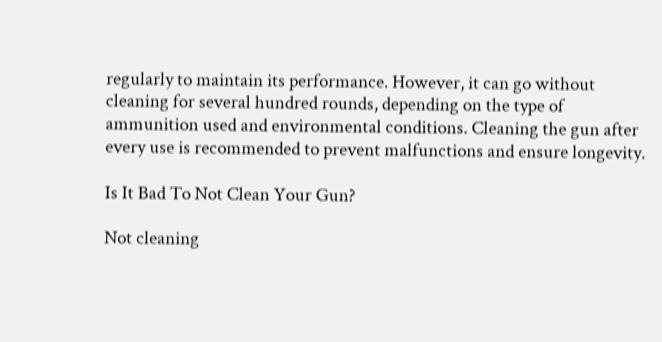regularly to maintain its performance. However, it can go without cleaning for several hundred rounds, depending on the type of ammunition used and environmental conditions. Cleaning the gun after every use is recommended to prevent malfunctions and ensure longevity.

Is It Bad To Not Clean Your Gun?

Not cleaning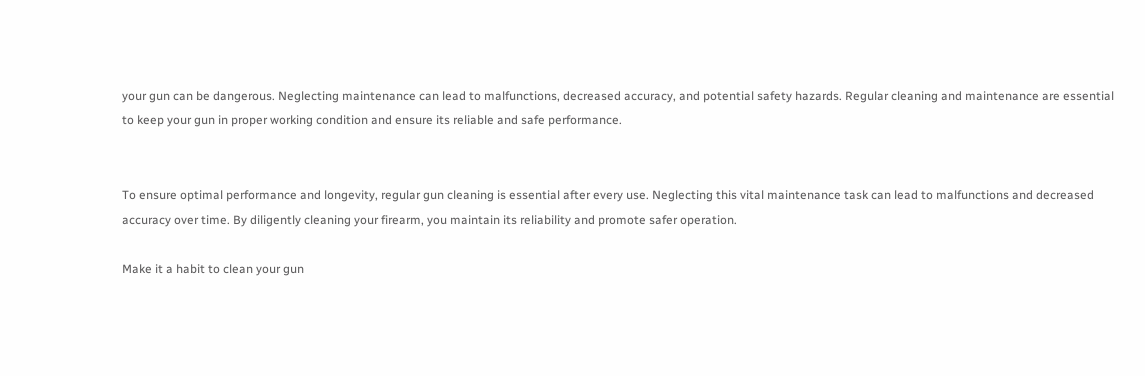your gun can be dangerous. Neglecting maintenance can lead to malfunctions, decreased accuracy, and potential safety hazards. Regular cleaning and maintenance are essential to keep your gun in proper working condition and ensure its reliable and safe performance.


To ensure optimal performance and longevity, regular gun cleaning is essential after every use. Neglecting this vital maintenance task can lead to malfunctions and decreased accuracy over time. By diligently cleaning your firearm, you maintain its reliability and promote safer operation.

Make it a habit to clean your gun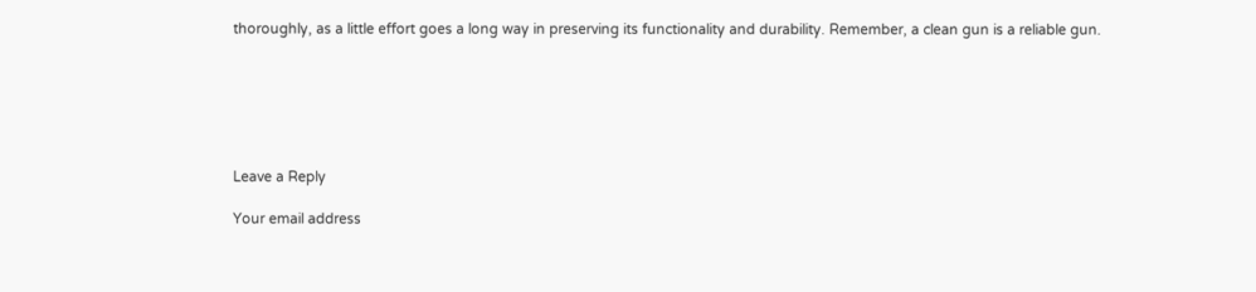thoroughly, as a little effort goes a long way in preserving its functionality and durability. Remember, a clean gun is a reliable gun.






Leave a Reply

Your email address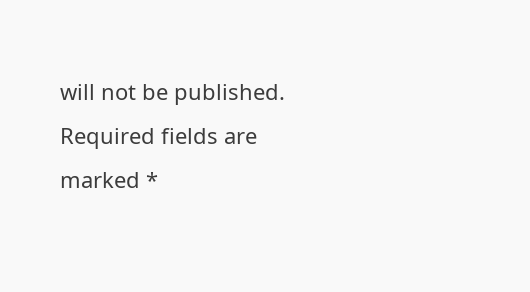will not be published. Required fields are marked *